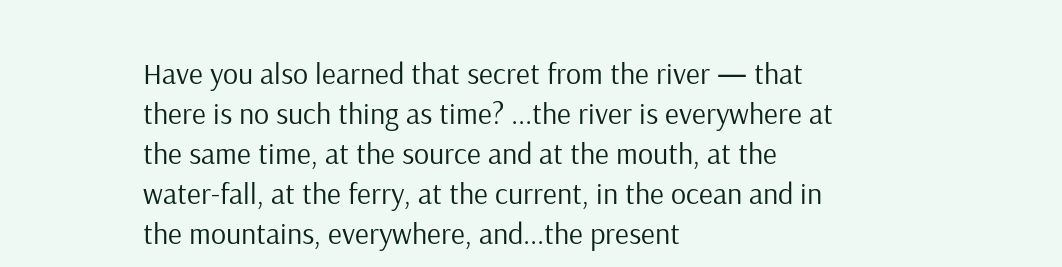Have you also learned that secret from the river — that there is no such thing as time? ...the river is everywhere at the same time, at the source and at the mouth, at the water-fall, at the ferry, at the current, in the ocean and in the mountains, everywhere, and...the present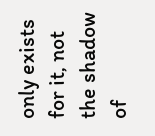only exists for it, not the shadow of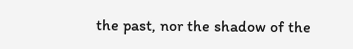the past, nor the shadow of the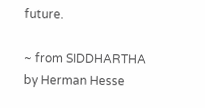future.

~ from SIDDHARTHA by Herman Hesse